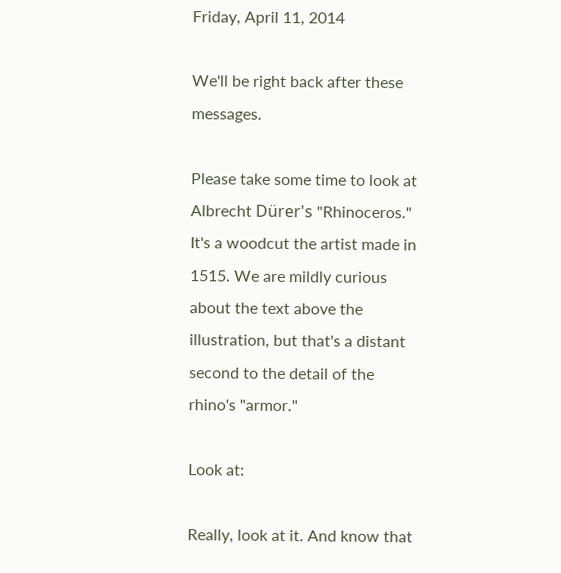Friday, April 11, 2014

We'll be right back after these messages.

Please take some time to look at Albrecht Dürer's "Rhinoceros." It's a woodcut the artist made in 1515. We are mildly curious about the text above the illustration, but that's a distant second to the detail of the rhino's "armor."

Look at:

Really, look at it. And know that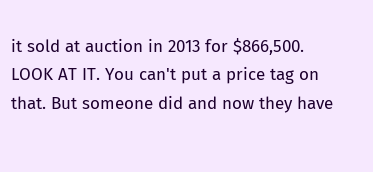it sold at auction in 2013 for $866,500. LOOK AT IT. You can't put a price tag on that. But someone did and now they have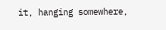it, hanging somewhere,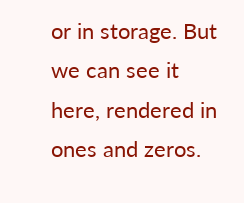or in storage. But we can see it here, rendered in ones and zeros.